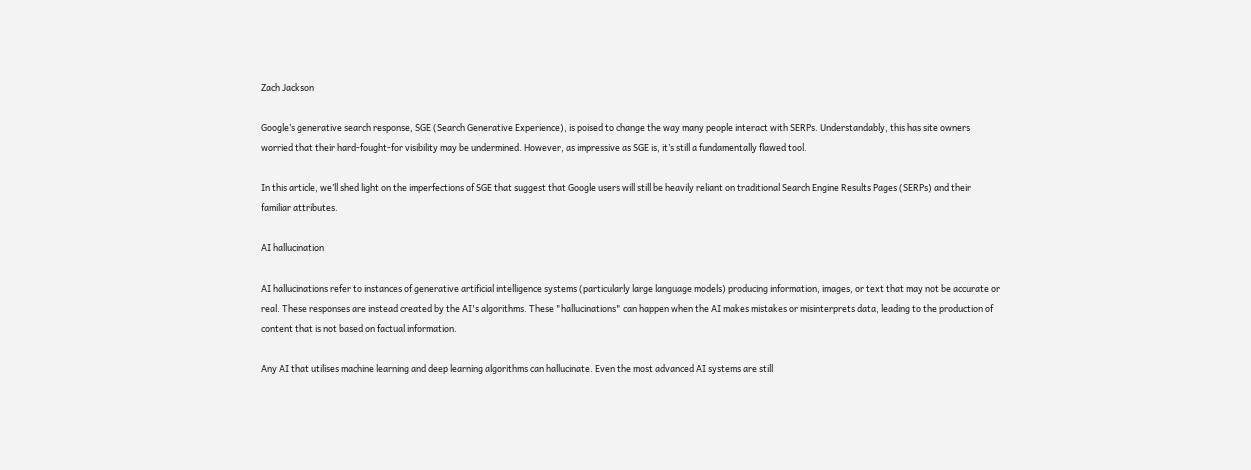Zach Jackson

Google’s generative search response, SGE (Search Generative Experience), is poised to change the way many people interact with SERPs. Understandably, this has site owners worried that their hard-fought-for visibility may be undermined. However, as impressive as SGE is, it’s still a fundamentally flawed tool.

In this article, we’ll shed light on the imperfections of SGE that suggest that Google users will still be heavily reliant on traditional Search Engine Results Pages (SERPs) and their familiar attributes.

AI hallucination

AI hallucinations refer to instances of generative artificial intelligence systems (particularly large language models) producing information, images, or text that may not be accurate or real. These responses are instead created by the AI's algorithms. These "hallucinations" can happen when the AI makes mistakes or misinterprets data, leading to the production of content that is not based on factual information.

Any AI that utilises machine learning and deep learning algorithms can hallucinate. Even the most advanced AI systems are still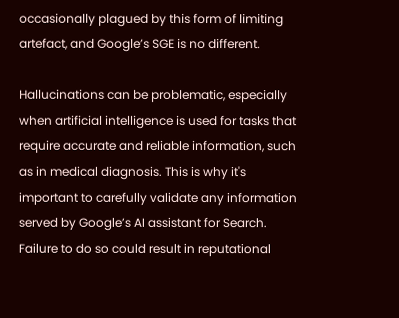occasionally plagued by this form of limiting artefact, and Google’s SGE is no different.

Hallucinations can be problematic, especially when artificial intelligence is used for tasks that require accurate and reliable information, such as in medical diagnosis. This is why it's important to carefully validate any information served by Google’s AI assistant for Search. Failure to do so could result in reputational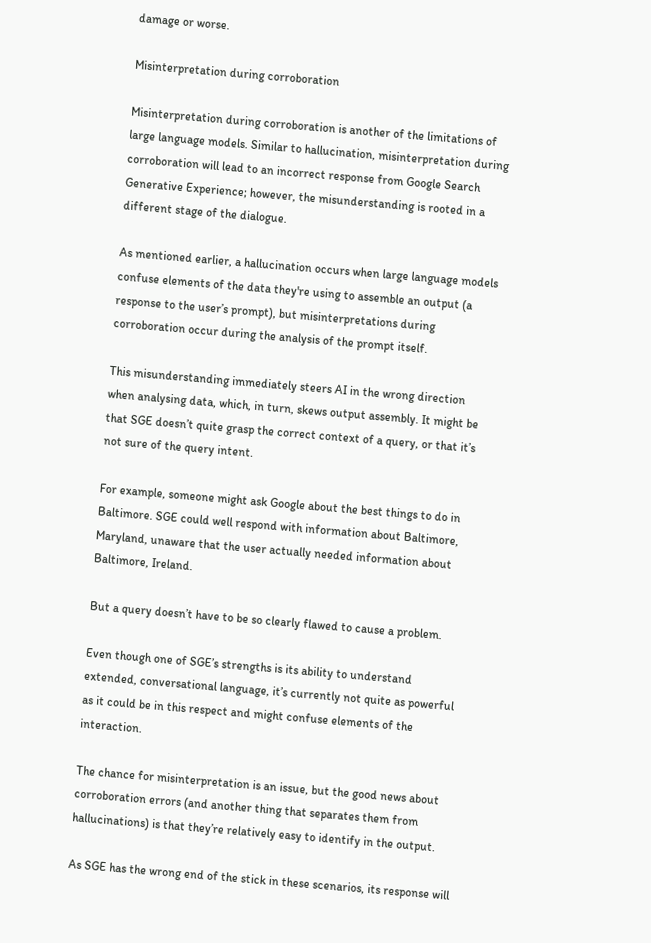damage or worse.

Misinterpretation during corroboration

Misinterpretation during corroboration is another of the limitations of large language models. Similar to hallucination, misinterpretation during corroboration will lead to an incorrect response from Google Search Generative Experience; however, the misunderstanding is rooted in a different stage of the dialogue.

As mentioned earlier, a hallucination occurs when large language models confuse elements of the data they're using to assemble an output (a response to the user’s prompt), but misinterpretations during corroboration occur during the analysis of the prompt itself.

This misunderstanding immediately steers AI in the wrong direction when analysing data, which, in turn, skews output assembly. It might be that SGE doesn’t quite grasp the correct context of a query, or that it’s not sure of the query intent.

For example, someone might ask Google about the best things to do in Baltimore. SGE could well respond with information about Baltimore, Maryland, unaware that the user actually needed information about Baltimore, Ireland.

But a query doesn’t have to be so clearly flawed to cause a problem.

Even though one of SGE’s strengths is its ability to understand extended, conversational language, it’s currently not quite as powerful as it could be in this respect and might confuse elements of the interaction.

The chance for misinterpretation is an issue, but the good news about corroboration errors (and another thing that separates them from hallucinations) is that they’re relatively easy to identify in the output.

As SGE has the wrong end of the stick in these scenarios, its response will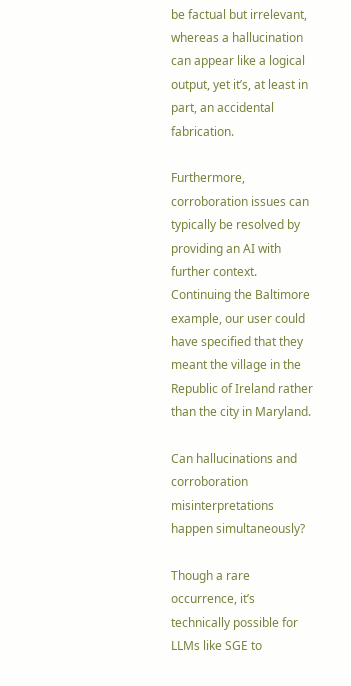be factual but irrelevant, whereas a hallucination can appear like a logical output, yet it’s, at least in part, an accidental fabrication.

Furthermore, corroboration issues can typically be resolved by providing an AI with further context. Continuing the Baltimore example, our user could have specified that they meant the village in the Republic of Ireland rather than the city in Maryland.

Can hallucinations and corroboration misinterpretations happen simultaneously?

Though a rare occurrence, it’s technically possible for LLMs like SGE to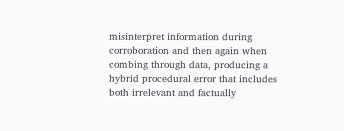misinterpret information during corroboration and then again when combing through data, producing a hybrid procedural error that includes both irrelevant and factually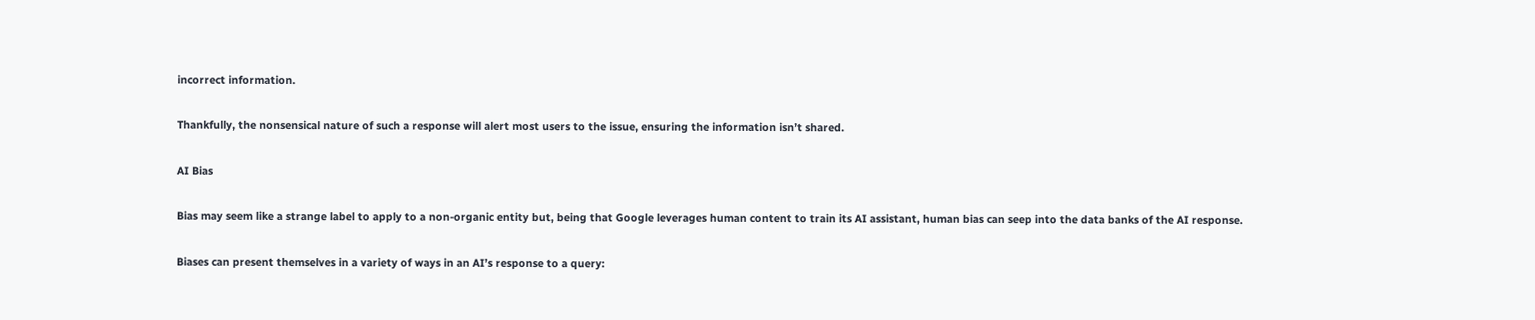incorrect information.

Thankfully, the nonsensical nature of such a response will alert most users to the issue, ensuring the information isn’t shared.

AI Bias

Bias may seem like a strange label to apply to a non-organic entity but, being that Google leverages human content to train its AI assistant, human bias can seep into the data banks of the AI response.

Biases can present themselves in a variety of ways in an AI’s response to a query: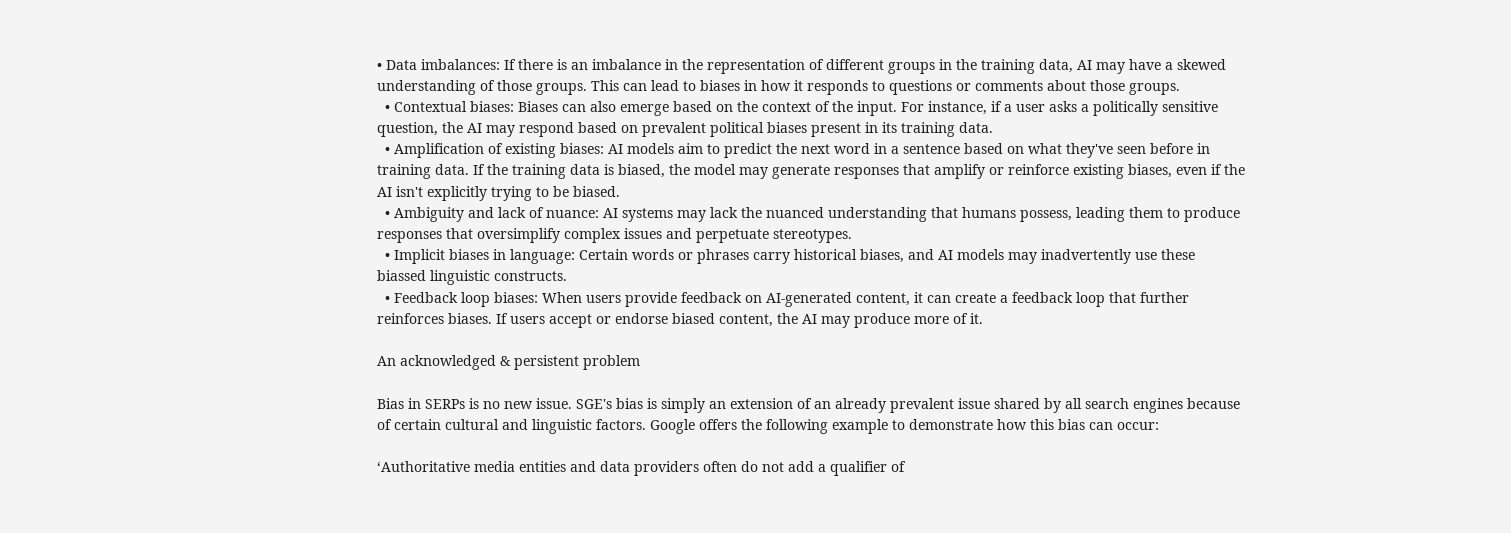• Data imbalances: If there is an imbalance in the representation of different groups in the training data, AI may have a skewed understanding of those groups. This can lead to biases in how it responds to questions or comments about those groups.
  • Contextual biases: Biases can also emerge based on the context of the input. For instance, if a user asks a politically sensitive question, the AI may respond based on prevalent political biases present in its training data.
  • Amplification of existing biases: AI models aim to predict the next word in a sentence based on what they've seen before in training data. If the training data is biased, the model may generate responses that amplify or reinforce existing biases, even if the AI isn't explicitly trying to be biased.
  • Ambiguity and lack of nuance: AI systems may lack the nuanced understanding that humans possess, leading them to produce responses that oversimplify complex issues and perpetuate stereotypes.
  • Implicit biases in language: Certain words or phrases carry historical biases, and AI models may inadvertently use these biassed linguistic constructs.
  • Feedback loop biases: When users provide feedback on AI-generated content, it can create a feedback loop that further reinforces biases. If users accept or endorse biased content, the AI may produce more of it.

An acknowledged & persistent problem

Bias in SERPs is no new issue. SGE's bias is simply an extension of an already prevalent issue shared by all search engines because of certain cultural and linguistic factors. Google offers the following example to demonstrate how this bias can occur:

‘Authoritative media entities and data providers often do not add a qualifier of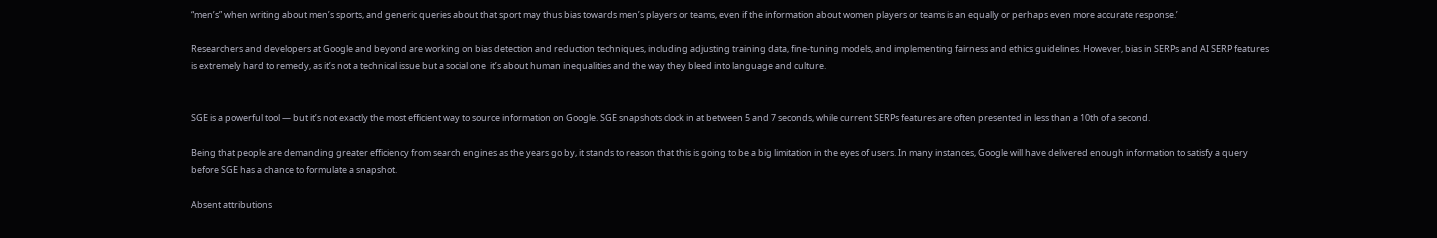“men’s” when writing about men’s sports, and generic queries about that sport may thus bias towards men’s players or teams, even if the information about women players or teams is an equally or perhaps even more accurate response.’

Researchers and developers at Google and beyond are working on bias detection and reduction techniques, including adjusting training data, fine-tuning models, and implementing fairness and ethics guidelines. However, bias in SERPs and AI SERP features is extremely hard to remedy, as it’s not a technical issue but a social one  it’s about human inequalities and the way they bleed into language and culture.


SGE is a powerful tool — but it’s not exactly the most efficient way to source information on Google. SGE snapshots clock in at between 5 and 7 seconds, while current SERPs features are often presented in less than a 10th of a second.

Being that people are demanding greater efficiency from search engines as the years go by, it stands to reason that this is going to be a big limitation in the eyes of users. In many instances, Google will have delivered enough information to satisfy a query before SGE has a chance to formulate a snapshot.

Absent attributions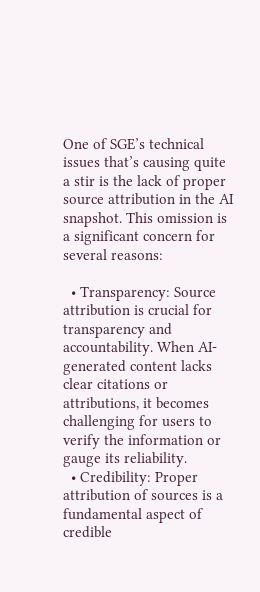One of SGE’s technical issues that’s causing quite a stir is the lack of proper source attribution in the AI snapshot. This omission is a significant concern for several reasons:

  • Transparency: Source attribution is crucial for transparency and accountability. When AI-generated content lacks clear citations or attributions, it becomes challenging for users to verify the information or gauge its reliability.
  • Credibility: Proper attribution of sources is a fundamental aspect of credible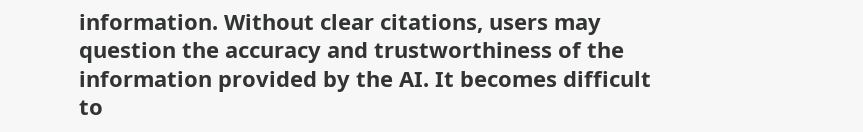information. Without clear citations, users may question the accuracy and trustworthiness of the information provided by the AI. It becomes difficult to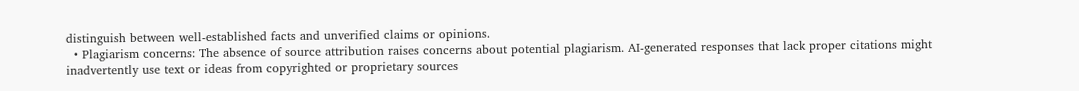distinguish between well-established facts and unverified claims or opinions.
  • Plagiarism concerns: The absence of source attribution raises concerns about potential plagiarism. AI-generated responses that lack proper citations might inadvertently use text or ideas from copyrighted or proprietary sources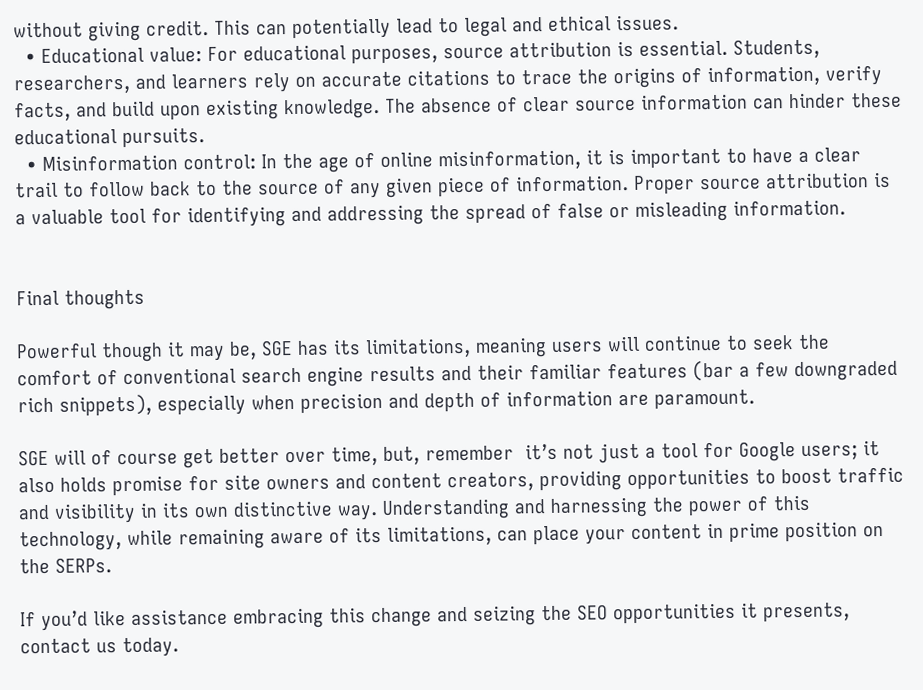without giving credit. This can potentially lead to legal and ethical issues.
  • Educational value: For educational purposes, source attribution is essential. Students, researchers, and learners rely on accurate citations to trace the origins of information, verify facts, and build upon existing knowledge. The absence of clear source information can hinder these educational pursuits.
  • Misinformation control: In the age of online misinformation, it is important to have a clear trail to follow back to the source of any given piece of information. Proper source attribution is a valuable tool for identifying and addressing the spread of false or misleading information.


Final thoughts

Powerful though it may be, SGE has its limitations, meaning users will continue to seek the comfort of conventional search engine results and their familiar features (bar a few downgraded rich snippets), especially when precision and depth of information are paramount.

SGE will of course get better over time, but, remember  it’s not just a tool for Google users; it also holds promise for site owners and content creators, providing opportunities to boost traffic and visibility in its own distinctive way. Understanding and harnessing the power of this technology, while remaining aware of its limitations, can place your content in prime position on the SERPs.

If you’d like assistance embracing this change and seizing the SEO opportunities it presents, contact us today.